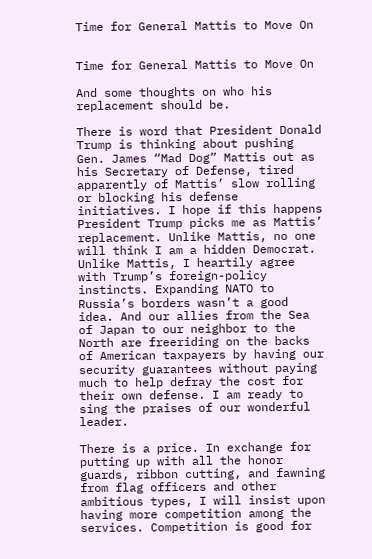Time for General Mattis to Move On


Time for General Mattis to Move On

And some thoughts on who his replacement should be.

There is word that President Donald Trump is thinking about pushing Gen. James “Mad Dog” Mattis out as his Secretary of Defense, tired apparently of Mattis’ slow rolling or blocking his defense initiatives. I hope if this happens President Trump picks me as Mattis’ replacement. Unlike Mattis, no one will think I am a hidden Democrat. Unlike Mattis, I heartily agree with Trump’s foreign-policy instincts. Expanding NATO to Russia’s borders wasn’t a good idea. And our allies from the Sea of Japan to our neighbor to the North are freeriding on the backs of American taxpayers by having our security guarantees without paying much to help defray the cost for their own defense. I am ready to sing the praises of our wonderful leader.

There is a price. In exchange for putting up with all the honor guards, ribbon cutting, and fawning from flag officers and other ambitious types, I will insist upon having more competition among the services. Competition is good for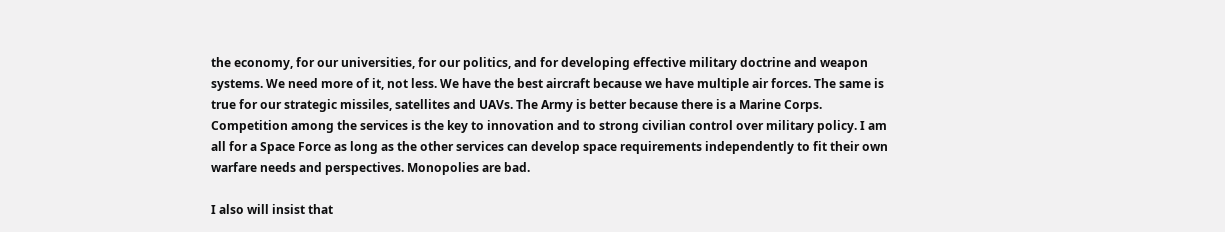the economy, for our universities, for our politics, and for developing effective military doctrine and weapon systems. We need more of it, not less. We have the best aircraft because we have multiple air forces. The same is true for our strategic missiles, satellites and UAVs. The Army is better because there is a Marine Corps. Competition among the services is the key to innovation and to strong civilian control over military policy. I am all for a Space Force as long as the other services can develop space requirements independently to fit their own warfare needs and perspectives. Monopolies are bad.

I also will insist that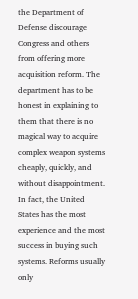the Department of Defense discourage Congress and others from offering more acquisition reform. The department has to be honest in explaining to them that there is no magical way to acquire complex weapon systems cheaply, quickly, and without disappointment. In fact, the United States has the most experience and the most success in buying such systems. Reforms usually only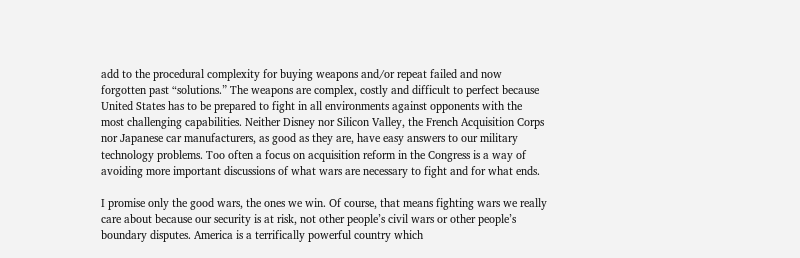add to the procedural complexity for buying weapons and/or repeat failed and now forgotten past “solutions.” The weapons are complex, costly and difficult to perfect because United States has to be prepared to fight in all environments against opponents with the most challenging capabilities. Neither Disney nor Silicon Valley, the French Acquisition Corps nor Japanese car manufacturers, as good as they are, have easy answers to our military technology problems. Too often a focus on acquisition reform in the Congress is a way of avoiding more important discussions of what wars are necessary to fight and for what ends.

I promise only the good wars, the ones we win. Of course, that means fighting wars we really care about because our security is at risk, not other people’s civil wars or other people’s boundary disputes. America is a terrifically powerful country which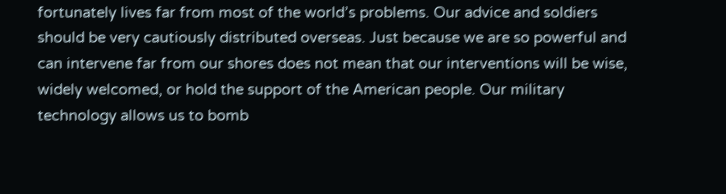fortunately lives far from most of the world’s problems. Our advice and soldiers should be very cautiously distributed overseas. Just because we are so powerful and can intervene far from our shores does not mean that our interventions will be wise, widely welcomed, or hold the support of the American people. Our military technology allows us to bomb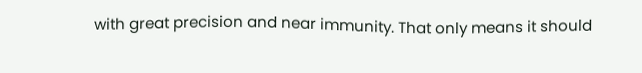with great precision and near immunity. That only means it should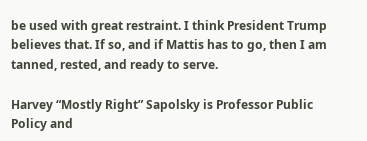be used with great restraint. I think President Trump believes that. If so, and if Mattis has to go, then I am tanned, rested, and ready to serve.

Harvey “Mostly Right” Sapolsky is Professor Public Policy and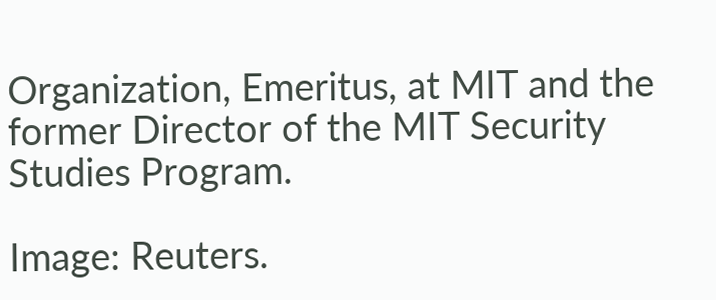Organization, Emeritus, at MIT and the former Director of the MIT Security Studies Program.

Image: Reuters.